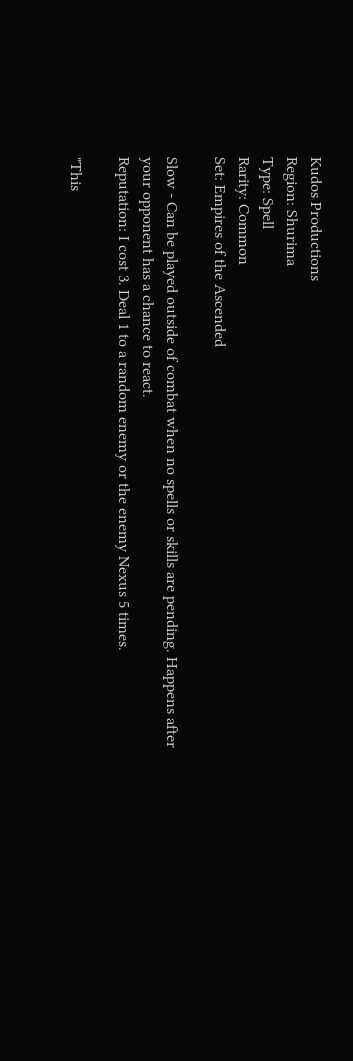Kudos Productions
Region: Shurima
Type: Spell
Rarity: Common
Set: Empires of the Ascended

Slow - Can be played outside of combat when no spells or skills are pending. Happens after your opponent has a chance to react.
Reputation: I cost 3. Deal 1 to a random enemy or the enemy Nexus 5 times.

"This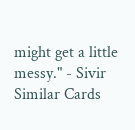might get a little messy." - Sivir
Similar Cards